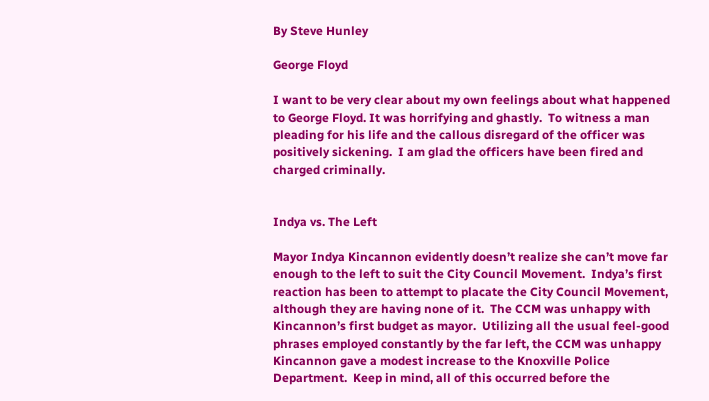By Steve Hunley

George Floyd

I want to be very clear about my own feelings about what happened to George Floyd. It was horrifying and ghastly.  To witness a man pleading for his life and the callous disregard of the officer was positively sickening.  I am glad the officers have been fired and charged criminally.


Indya vs. The Left

Mayor Indya Kincannon evidently doesn’t realize she can’t move far enough to the left to suit the City Council Movement.  Indya’s first reaction has been to attempt to placate the City Council Movement, although they are having none of it.  The CCM was unhappy with Kincannon’s first budget as mayor.  Utilizing all the usual feel-good phrases employed constantly by the far left, the CCM was unhappy Kincannon gave a modest increase to the Knoxville Police Department.  Keep in mind, all of this occurred before the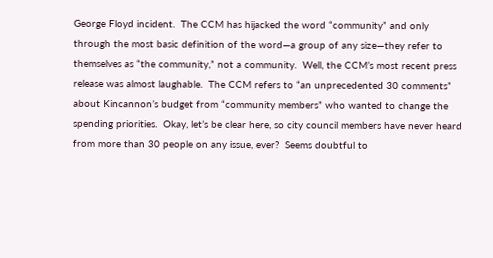George Floyd incident.  The CCM has hijacked the word “community” and only through the most basic definition of the word—a group of any size—they refer to themselves as “the community,” not a community.  Well, the CCM’s most recent press release was almost laughable.  The CCM refers to “an unprecedented 30 comments” about Kincannon’s budget from “community members” who wanted to change the spending priorities.  Okay, let’s be clear here, so city council members have never heard from more than 30 people on any issue, ever?  Seems doubtful to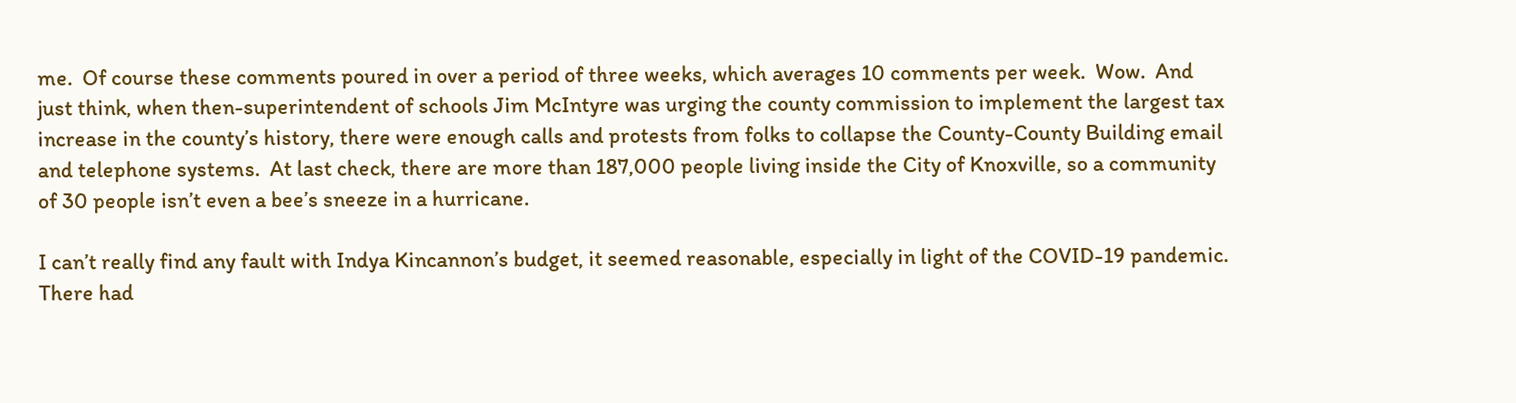me.  Of course these comments poured in over a period of three weeks, which averages 10 comments per week.  Wow.  And just think, when then-superintendent of schools Jim McIntyre was urging the county commission to implement the largest tax increase in the county’s history, there were enough calls and protests from folks to collapse the County-County Building email and telephone systems.  At last check, there are more than 187,000 people living inside the City of Knoxville, so a community of 30 people isn’t even a bee’s sneeze in a hurricane.

I can’t really find any fault with Indya Kincannon’s budget, it seemed reasonable, especially in light of the COVID-19 pandemic.  There had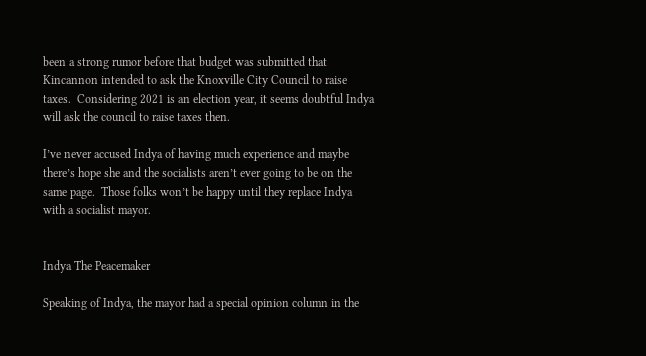been a strong rumor before that budget was submitted that Kincannon intended to ask the Knoxville City Council to raise taxes.  Considering 2021 is an election year, it seems doubtful Indya will ask the council to raise taxes then.

I’ve never accused Indya of having much experience and maybe there’s hope she and the socialists aren’t ever going to be on the same page.  Those folks won’t be happy until they replace Indya with a socialist mayor.


Indya The Peacemaker

Speaking of Indya, the mayor had a special opinion column in the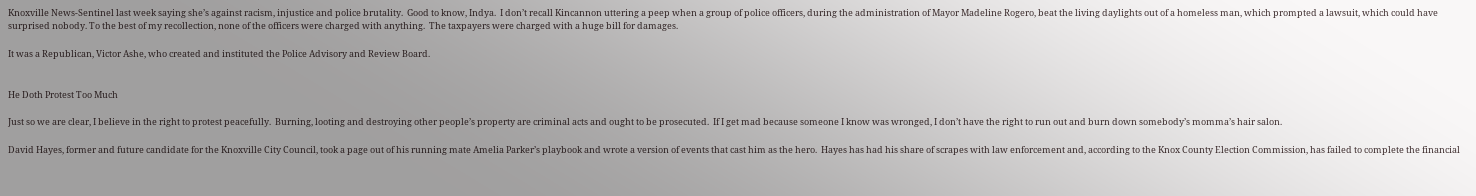Knoxville News-Sentinel last week saying she’s against racism, injustice and police brutality.  Good to know, Indya.  I don’t recall Kincannon uttering a peep when a group of police officers, during the administration of Mayor Madeline Rogero, beat the living daylights out of a homeless man, which prompted a lawsuit, which could have surprised nobody. To the best of my recollection, none of the officers were charged with anything.  The taxpayers were charged with a huge bill for damages.

It was a Republican, Victor Ashe, who created and instituted the Police Advisory and Review Board.


He Doth Protest Too Much

Just so we are clear, I believe in the right to protest peacefully.  Burning, looting and destroying other people’s property are criminal acts and ought to be prosecuted.  If I get mad because someone I know was wronged, I don’t have the right to run out and burn down somebody’s momma’s hair salon.

David Hayes, former and future candidate for the Knoxville City Council, took a page out of his running mate Amelia Parker’s playbook and wrote a version of events that cast him as the hero.  Hayes has had his share of scrapes with law enforcement and, according to the Knox County Election Commission, has failed to complete the financial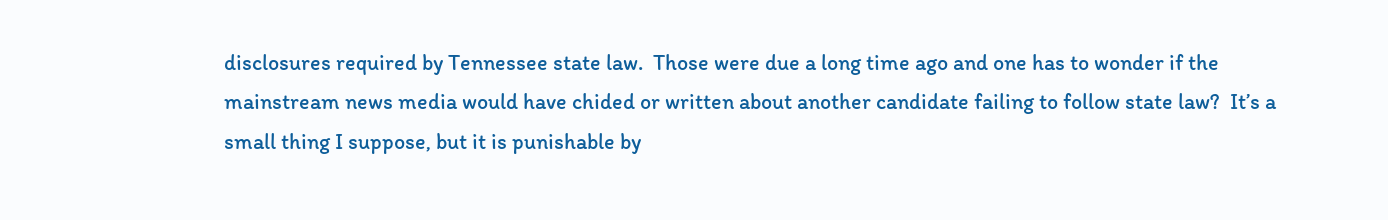disclosures required by Tennessee state law.  Those were due a long time ago and one has to wonder if the mainstream news media would have chided or written about another candidate failing to follow state law?  It’s a small thing I suppose, but it is punishable by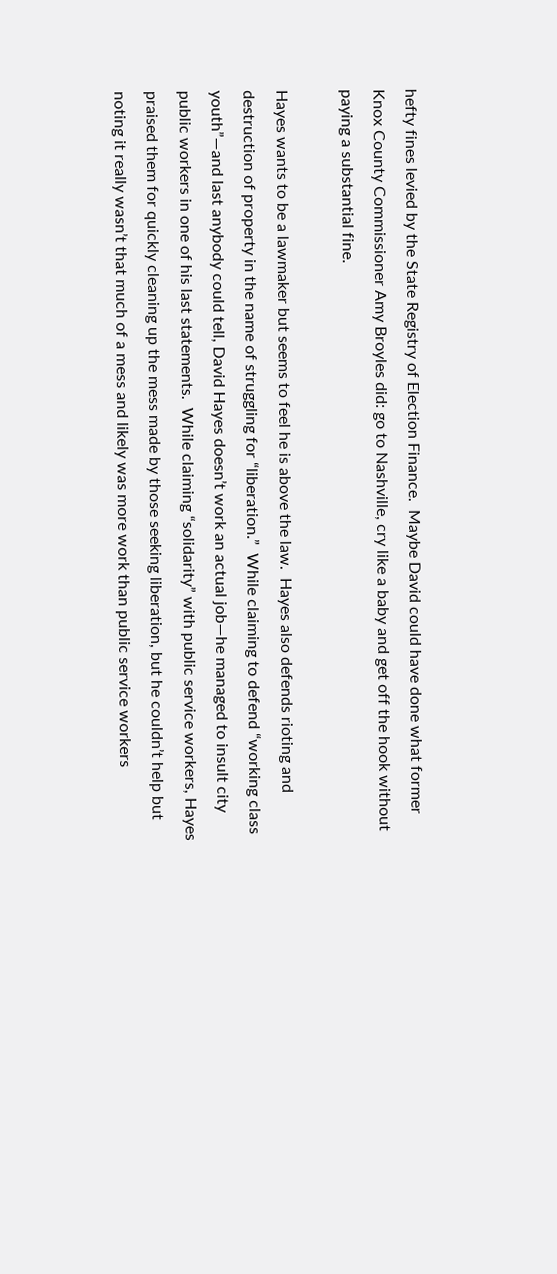hefty fines levied by the State Registry of Election Finance.  Maybe David could have done what former Knox County Commissioner Amy Broyles did: go to Nashville, cry like a baby and get off the hook without paying a substantial fine.

Hayes wants to be a lawmaker but seems to feel he is above the law.  Hayes also defends rioting and destruction of property in the name of struggling for “liberation.”  While claiming to defend “working class youth”—and last anybody could tell, David Hayes doesn’t work an actual job—he managed to insult city public workers in one of his last statements.  While claiming “solidarity” with public service workers, Hayes praised them for quickly cleaning up the mess made by those seeking liberation, but he couldn’t help but noting it really wasn’t that much of a mess and likely was more work than public service workers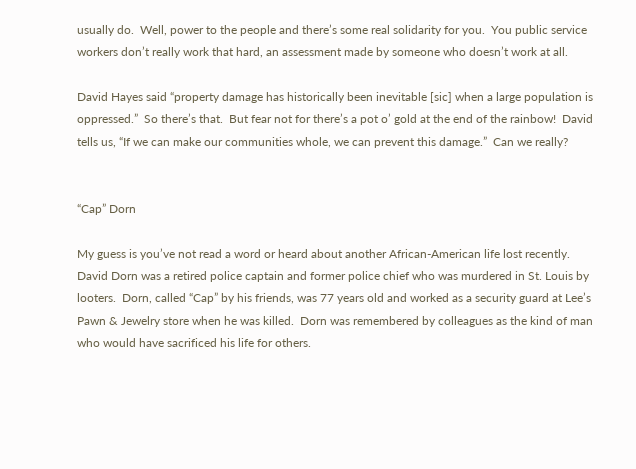usually do.  Well, power to the people and there’s some real solidarity for you.  You public service workers don’t really work that hard, an assessment made by someone who doesn’t work at all.

David Hayes said “property damage has historically been inevitable [sic] when a large population is oppressed.”  So there’s that.  But fear not for there’s a pot o’ gold at the end of the rainbow!  David tells us, “If we can make our communities whole, we can prevent this damage.”  Can we really?


“Cap” Dorn

My guess is you’ve not read a word or heard about another African-American life lost recently.  David Dorn was a retired police captain and former police chief who was murdered in St. Louis by looters.  Dorn, called “Cap” by his friends, was 77 years old and worked as a security guard at Lee’s Pawn & Jewelry store when he was killed.  Dorn was remembered by colleagues as the kind of man who would have sacrificed his life for others.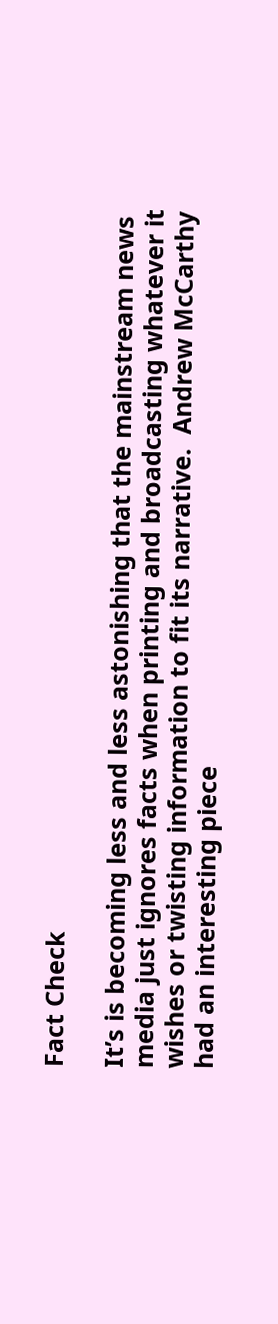Fact Check

It’s is becoming less and less astonishing that the mainstream news media just ignores facts when printing and broadcasting whatever it wishes or twisting information to fit its narrative.  Andrew McCarthy had an interesting piece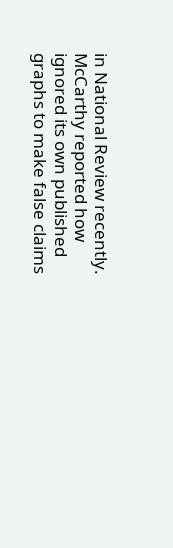in National Review recently.  McCarthy reported how ignored its own published graphs to make false claims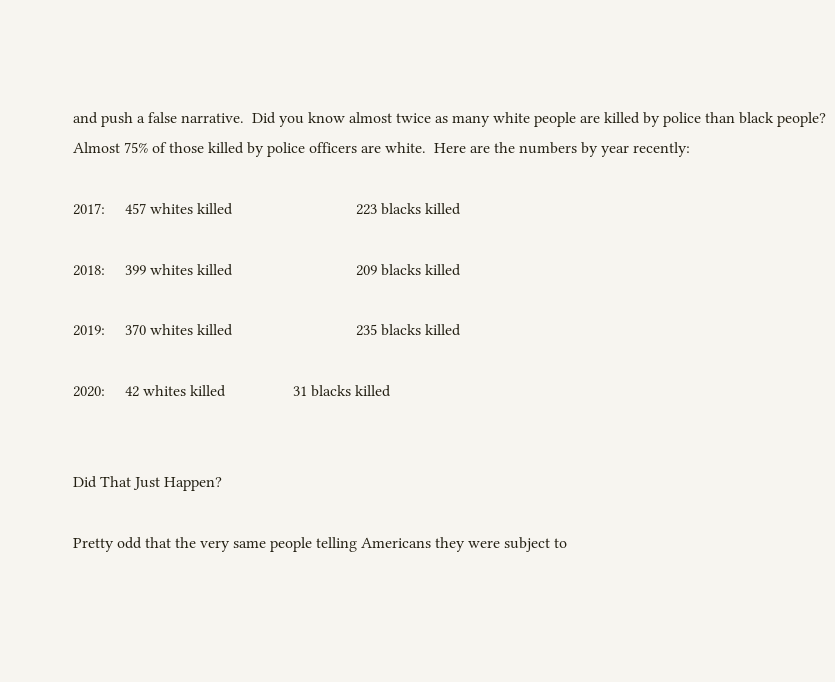and push a false narrative.  Did you know almost twice as many white people are killed by police than black people?  Almost 75% of those killed by police officers are white.  Here are the numbers by year recently:

2017:     457 whites killed                               223 blacks killed

2018:     399 whites killed                               209 blacks killed

2019:     370 whites killed                               235 blacks killed

2020:     42 whites killed                 31 blacks killed


Did That Just Happen?

Pretty odd that the very same people telling Americans they were subject to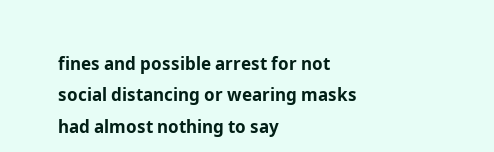fines and possible arrest for not social distancing or wearing masks had almost nothing to say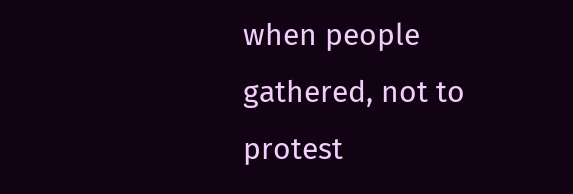when people gathered, not to protest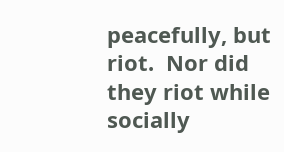peacefully, but riot.  Nor did they riot while socially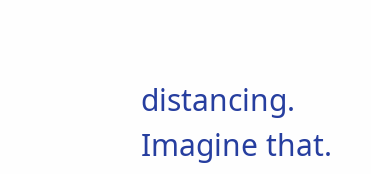distancing.  Imagine that.